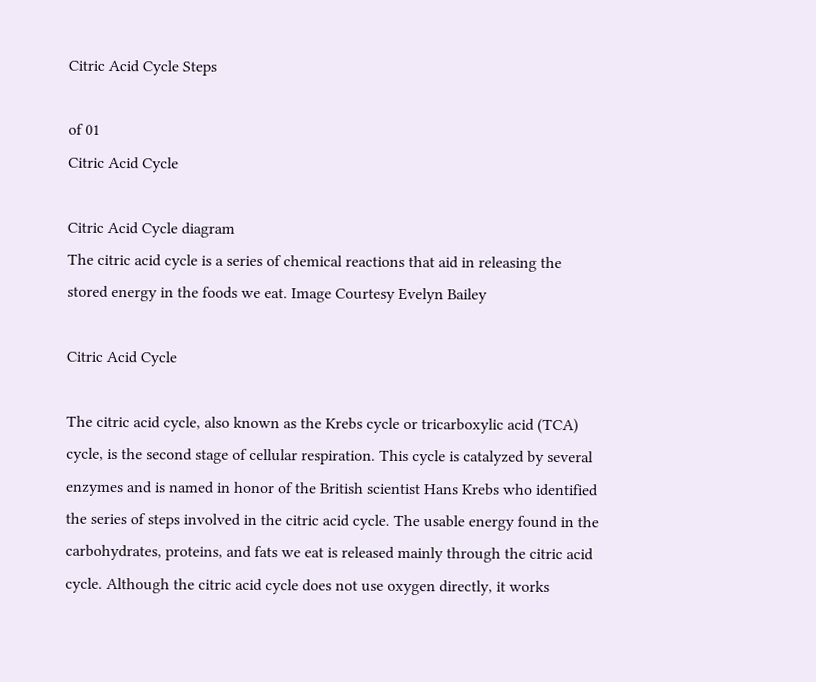Citric Acid Cycle Steps

of 01
Citric Acid Cycle

Citric Acid Cycle diagram
The citric acid cycle is a series of chemical reactions that aid in releasing the stored energy in the foods we eat. Image Courtesy Evelyn Bailey

Citric Acid Cycle

The citric acid cycle, also known as the Krebs cycle or tricarboxylic acid (TCA) cycle, is the second stage of cellular respiration. This cycle is catalyzed by several enzymes and is named in honor of the British scientist Hans Krebs who identified the series of steps involved in the citric acid cycle. The usable energy found in the carbohydrates, proteins, and fats we eat is released mainly through the citric acid cycle. Although the citric acid cycle does not use oxygen directly, it works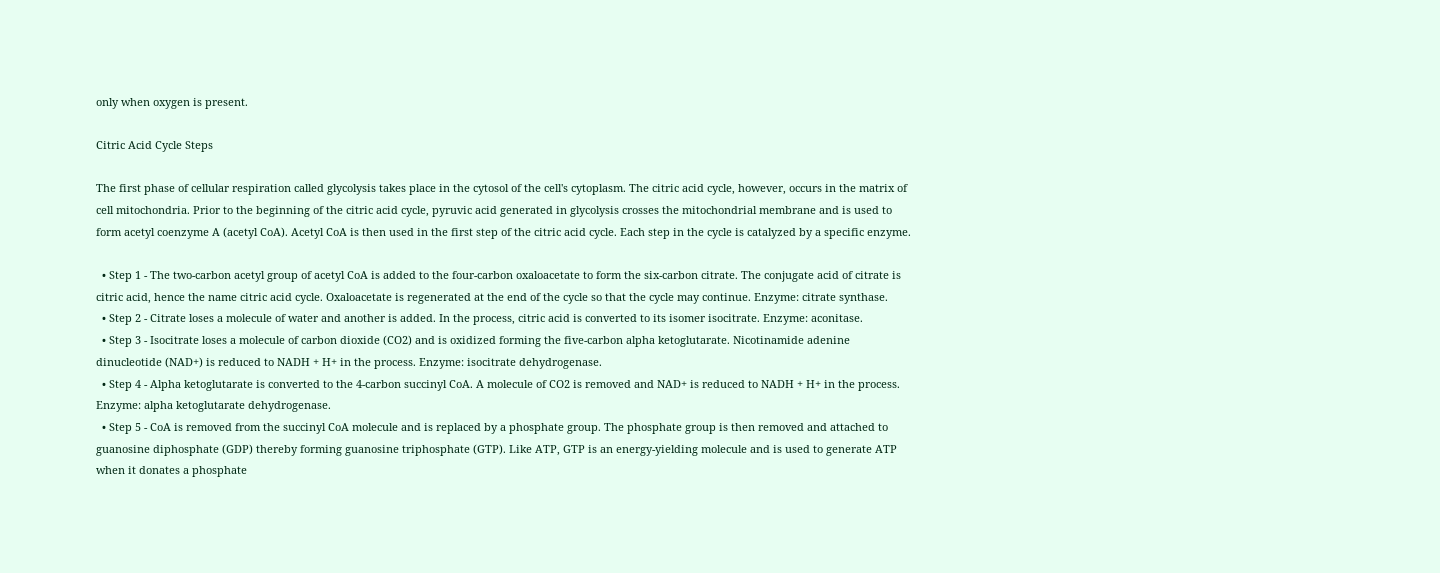only when oxygen is present.

Citric Acid Cycle Steps

The first phase of cellular respiration called glycolysis takes place in the cytosol of the cell's cytoplasm. The citric acid cycle, however, occurs in the matrix of cell mitochondria. Prior to the beginning of the citric acid cycle, pyruvic acid generated in glycolysis crosses the mitochondrial membrane and is used to form acetyl coenzyme A (acetyl CoA). Acetyl CoA is then used in the first step of the citric acid cycle. Each step in the cycle is catalyzed by a specific enzyme.

  • Step 1 - The two-carbon acetyl group of acetyl CoA is added to the four-carbon oxaloacetate to form the six-carbon citrate. The conjugate acid of citrate is citric acid, hence the name citric acid cycle. Oxaloacetate is regenerated at the end of the cycle so that the cycle may continue. Enzyme: citrate synthase.
  • Step 2 - Citrate loses a molecule of water and another is added. In the process, citric acid is converted to its isomer isocitrate. Enzyme: aconitase.
  • Step 3 - Isocitrate loses a molecule of carbon dioxide (CO2) and is oxidized forming the five-carbon alpha ketoglutarate. Nicotinamide adenine dinucleotide (NAD+) is reduced to NADH + H+ in the process. Enzyme: isocitrate dehydrogenase.
  • Step 4 - Alpha ketoglutarate is converted to the 4-carbon succinyl CoA. A molecule of CO2 is removed and NAD+ is reduced to NADH + H+ in the process. Enzyme: alpha ketoglutarate dehydrogenase.
  • Step 5 - CoA is removed from the succinyl CoA molecule and is replaced by a phosphate group. The phosphate group is then removed and attached to guanosine diphosphate (GDP) thereby forming guanosine triphosphate (GTP). Like ATP, GTP is an energy-yielding molecule and is used to generate ATP when it donates a phosphate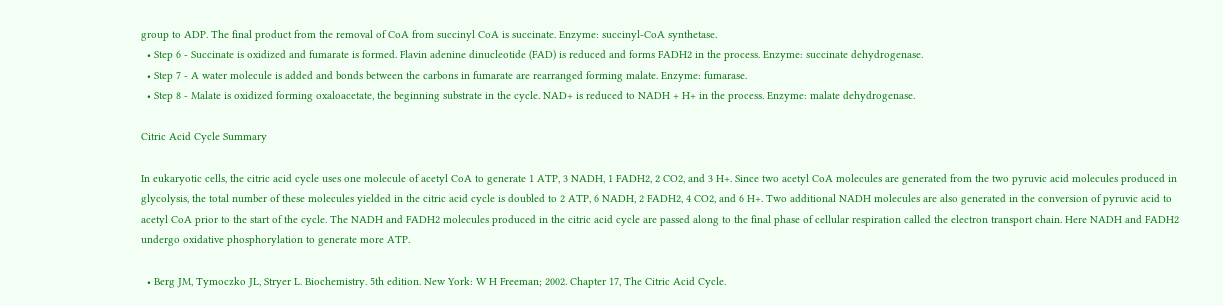group to ADP. The final product from the removal of CoA from succinyl CoA is succinate. Enzyme: succinyl-CoA synthetase.
  • Step 6 - Succinate is oxidized and fumarate is formed. Flavin adenine dinucleotide (FAD) is reduced and forms FADH2 in the process. Enzyme: succinate dehydrogenase.
  • Step 7 - A water molecule is added and bonds between the carbons in fumarate are rearranged forming malate. Enzyme: fumarase.
  • Step 8 - Malate is oxidized forming oxaloacetate, the beginning substrate in the cycle. NAD+ is reduced to NADH + H+ in the process. Enzyme: malate dehydrogenase.

Citric Acid Cycle Summary

In eukaryotic cells, the citric acid cycle uses one molecule of acetyl CoA to generate 1 ATP, 3 NADH, 1 FADH2, 2 CO2, and 3 H+. Since two acetyl CoA molecules are generated from the two pyruvic acid molecules produced in glycolysis, the total number of these molecules yielded in the citric acid cycle is doubled to 2 ATP, 6 NADH, 2 FADH2, 4 CO2, and 6 H+. Two additional NADH molecules are also generated in the conversion of pyruvic acid to acetyl CoA prior to the start of the cycle. The NADH and FADH2 molecules produced in the citric acid cycle are passed along to the final phase of cellular respiration called the electron transport chain. Here NADH and FADH2 undergo oxidative phosphorylation to generate more ATP.

  • Berg JM, Tymoczko JL, Stryer L. Biochemistry. 5th edition. New York: W H Freeman; 2002. Chapter 17, The Citric Acid Cycle.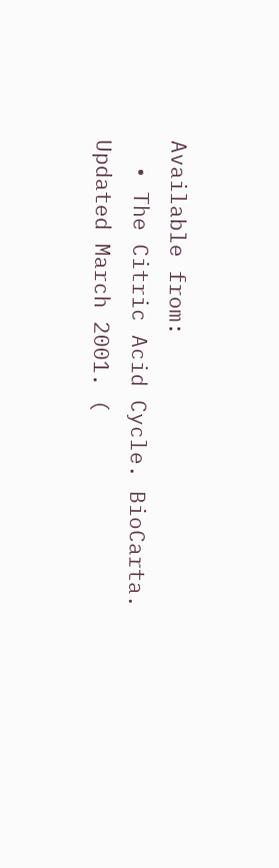Available from:
  • The Citric Acid Cycle. BioCarta. Updated March 2001. (